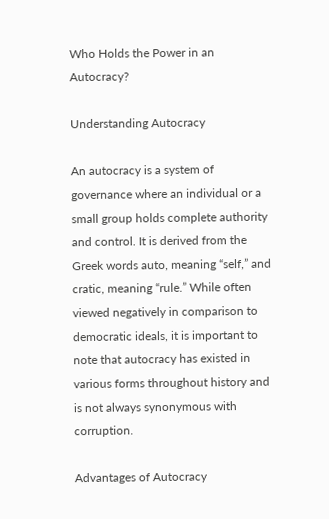Who Holds the Power in an Autocracy?

Understanding Autocracy

An autocracy is a system of governance where an individual or a small group holds complete authority and control. It is derived from the Greek words auto, meaning “self,” and cratic, meaning “rule.” While often viewed negatively in comparison to democratic ideals, it is important to note that autocracy has existed in various forms throughout history and is not always synonymous with corruption.

Advantages of Autocracy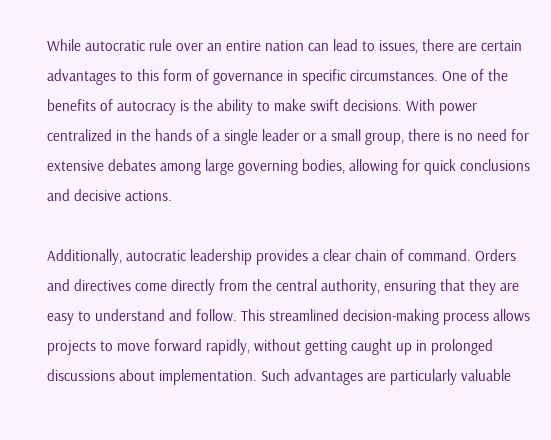While autocratic rule over an entire nation can lead to issues, there are certain advantages to this form of governance in specific circumstances. One of the benefits of autocracy is the ability to make swift decisions. With power centralized in the hands of a single leader or a small group, there is no need for extensive debates among large governing bodies, allowing for quick conclusions and decisive actions.

Additionally, autocratic leadership provides a clear chain of command. Orders and directives come directly from the central authority, ensuring that they are easy to understand and follow. This streamlined decision-making process allows projects to move forward rapidly, without getting caught up in prolonged discussions about implementation. Such advantages are particularly valuable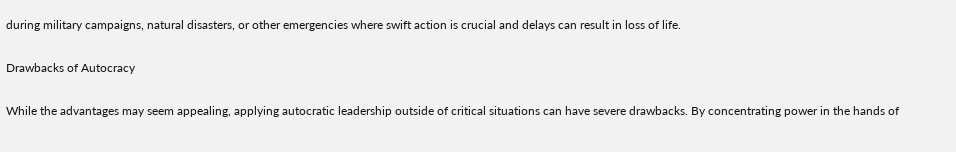during military campaigns, natural disasters, or other emergencies where swift action is crucial and delays can result in loss of life.

Drawbacks of Autocracy

While the advantages may seem appealing, applying autocratic leadership outside of critical situations can have severe drawbacks. By concentrating power in the hands of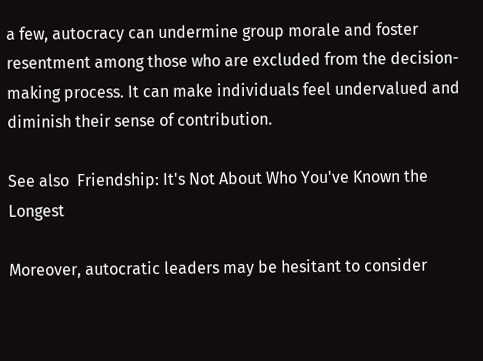a few, autocracy can undermine group morale and foster resentment among those who are excluded from the decision-making process. It can make individuals feel undervalued and diminish their sense of contribution.

See also  Friendship: It's Not About Who You've Known the Longest

Moreover, autocratic leaders may be hesitant to consider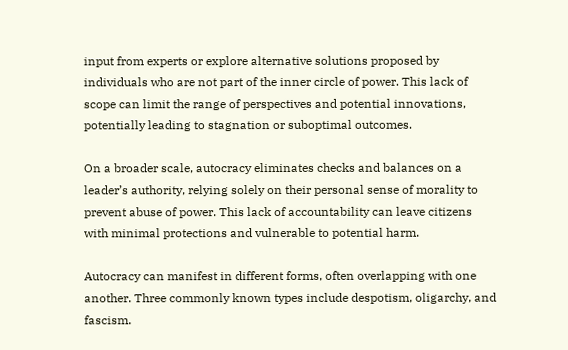input from experts or explore alternative solutions proposed by individuals who are not part of the inner circle of power. This lack of scope can limit the range of perspectives and potential innovations, potentially leading to stagnation or suboptimal outcomes.

On a broader scale, autocracy eliminates checks and balances on a leader’s authority, relying solely on their personal sense of morality to prevent abuse of power. This lack of accountability can leave citizens with minimal protections and vulnerable to potential harm.

Autocracy can manifest in different forms, often overlapping with one another. Three commonly known types include despotism, oligarchy, and fascism.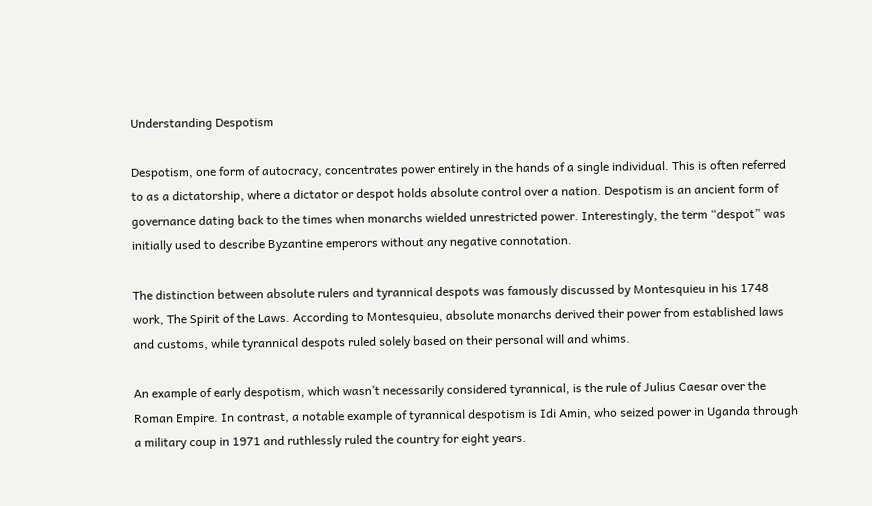Understanding Despotism

Despotism, one form of autocracy, concentrates power entirely in the hands of a single individual. This is often referred to as a dictatorship, where a dictator or despot holds absolute control over a nation. Despotism is an ancient form of governance dating back to the times when monarchs wielded unrestricted power. Interestingly, the term “despot” was initially used to describe Byzantine emperors without any negative connotation.

The distinction between absolute rulers and tyrannical despots was famously discussed by Montesquieu in his 1748 work, The Spirit of the Laws. According to Montesquieu, absolute monarchs derived their power from established laws and customs, while tyrannical despots ruled solely based on their personal will and whims.

An example of early despotism, which wasn’t necessarily considered tyrannical, is the rule of Julius Caesar over the Roman Empire. In contrast, a notable example of tyrannical despotism is Idi Amin, who seized power in Uganda through a military coup in 1971 and ruthlessly ruled the country for eight years.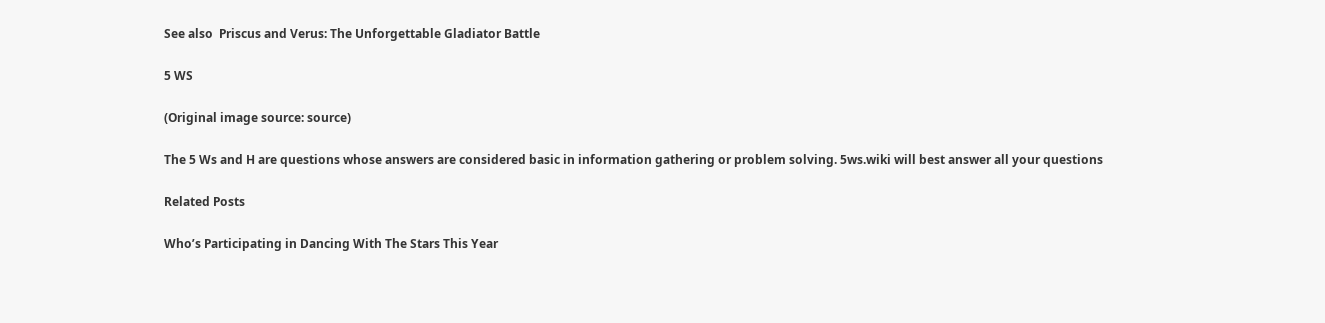See also  Priscus and Verus: The Unforgettable Gladiator Battle

5 WS

(Original image source: source)

The 5 Ws and H are questions whose answers are considered basic in information gathering or problem solving. 5ws.wiki will best answer all your questions

Related Posts

Who’s Participating in Dancing With The Stars This Year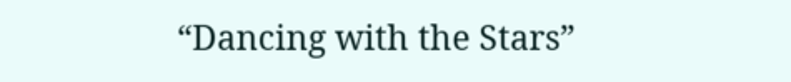“Dancing with the Stars”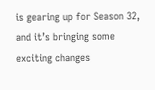is gearing up for Season 32, and it’s bringing some exciting changes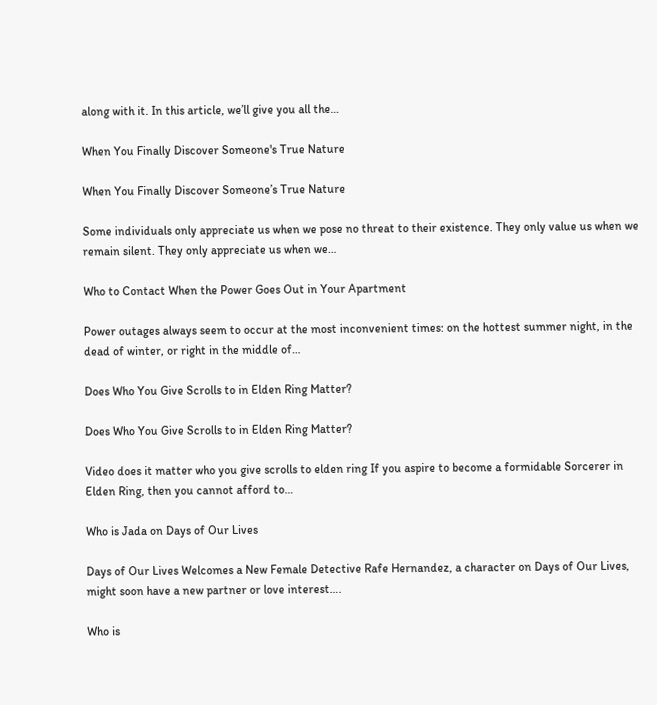along with it. In this article, we’ll give you all the…

When You Finally Discover Someone's True Nature

When You Finally Discover Someone’s True Nature

Some individuals only appreciate us when we pose no threat to their existence. They only value us when we remain silent. They only appreciate us when we…

Who to Contact When the Power Goes Out in Your Apartment

Power outages always seem to occur at the most inconvenient times: on the hottest summer night, in the dead of winter, or right in the middle of…

Does Who You Give Scrolls to in Elden Ring Matter?

Does Who You Give Scrolls to in Elden Ring Matter?

Video does it matter who you give scrolls to elden ring If you aspire to become a formidable Sorcerer in Elden Ring, then you cannot afford to…

Who is Jada on Days of Our Lives

Days of Our Lives Welcomes a New Female Detective Rafe Hernandez, a character on Days of Our Lives, might soon have a new partner or love interest….

Who is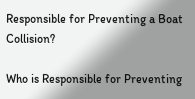Responsible for Preventing a Boat Collision?

Who is Responsible for Preventing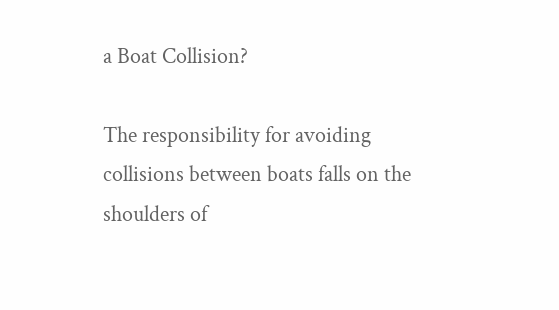a Boat Collision?

The responsibility for avoiding collisions between boats falls on the shoulders of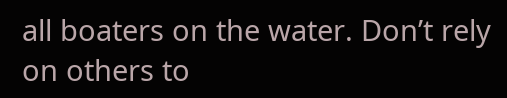all boaters on the water. Don’t rely on others to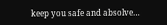keep you safe and absolve…